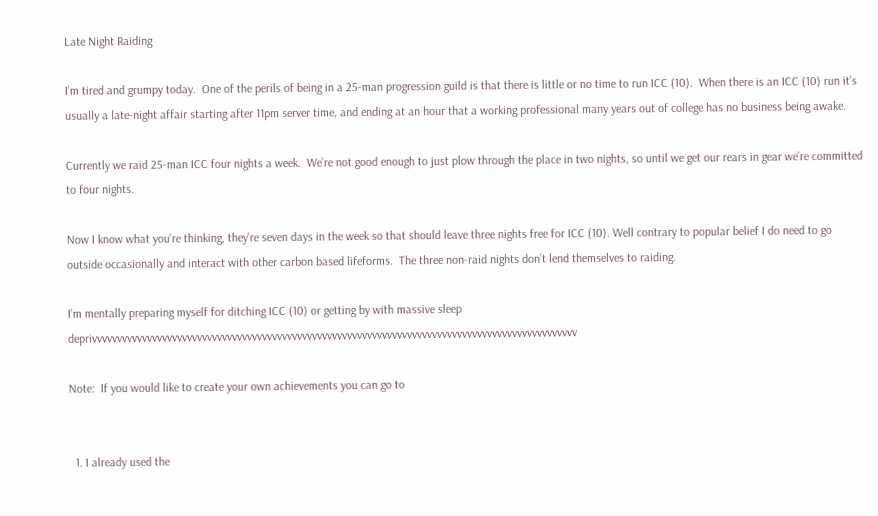Late Night Raiding

I’m tired and grumpy today.  One of the perils of being in a 25-man progression guild is that there is little or no time to run ICC (10).  When there is an ICC (10) run it’s usually a late-night affair starting after 11pm server time, and ending at an hour that a working professional many years out of college has no business being awake.

Currently we raid 25-man ICC four nights a week.  We’re not good enough to just plow through the place in two nights, so until we get our rears in gear we’re committed to four nights.

Now I know what you’re thinking, they’re seven days in the week so that should leave three nights free for ICC (10). Well contrary to popular belief I do need to go outside occasionally and interact with other carbon based lifeforms.  The three non-raid nights don’t lend themselves to raiding.

I’m mentally preparing myself for ditching ICC (10) or getting by with massive sleep deprivvvvvvvvvvvvvvvvvvvvvvvvvvvvvvvvvvvvvvvvvvvvvvvvvvvvvvvvvvvvvvvvvvvvvvvvvvvvvvvvvvvvvvvvvvvvvvvvv

Note:  If you would like to create your own achievements you can go to


  1. I already used the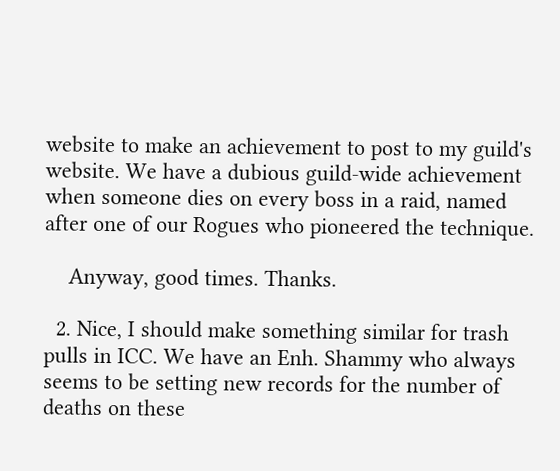website to make an achievement to post to my guild's website. We have a dubious guild-wide achievement when someone dies on every boss in a raid, named after one of our Rogues who pioneered the technique.

    Anyway, good times. Thanks.

  2. Nice, I should make something similar for trash pulls in ICC. We have an Enh. Shammy who always seems to be setting new records for the number of deaths on these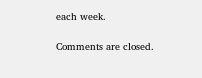each week.

Comments are closed.